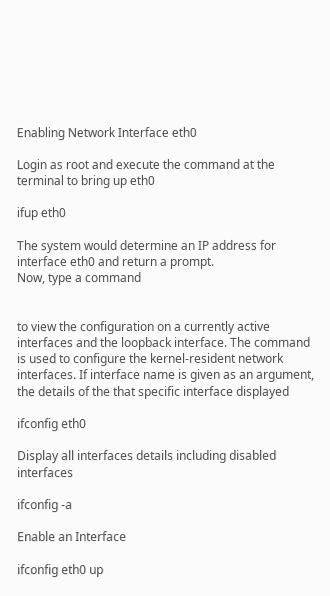Enabling Network Interface eth0

Login as root and execute the command at the terminal to bring up eth0

ifup eth0

The system would determine an IP address for interface eth0 and return a prompt.
Now, type a command


to view the configuration on a currently active interfaces and the loopback interface. The command is used to configure the kernel-resident network interfaces. If interface name is given as an argument, the details of the that specific interface displayed

ifconfig eth0

Display all interfaces details including disabled interfaces

ifconfig -a

Enable an Interface

ifconfig eth0 up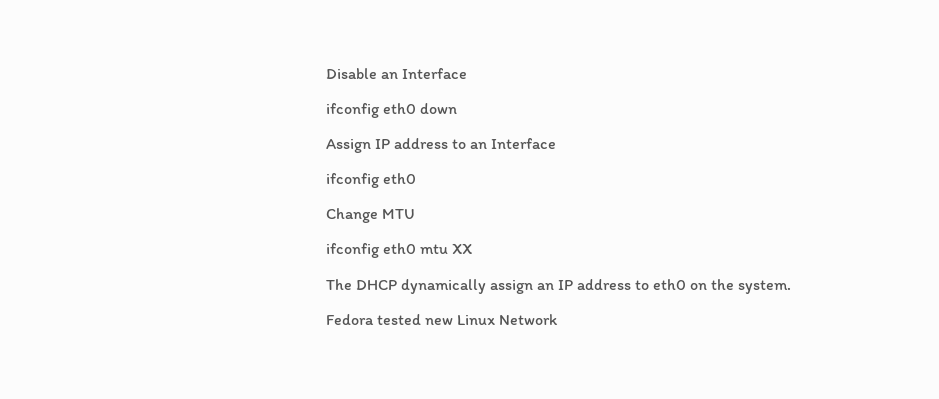Disable an Interface

ifconfig eth0 down

Assign IP address to an Interface

ifconfig eth0

Change MTU

ifconfig eth0 mtu XX

The DHCP dynamically assign an IP address to eth0 on the system.

Fedora tested new Linux Network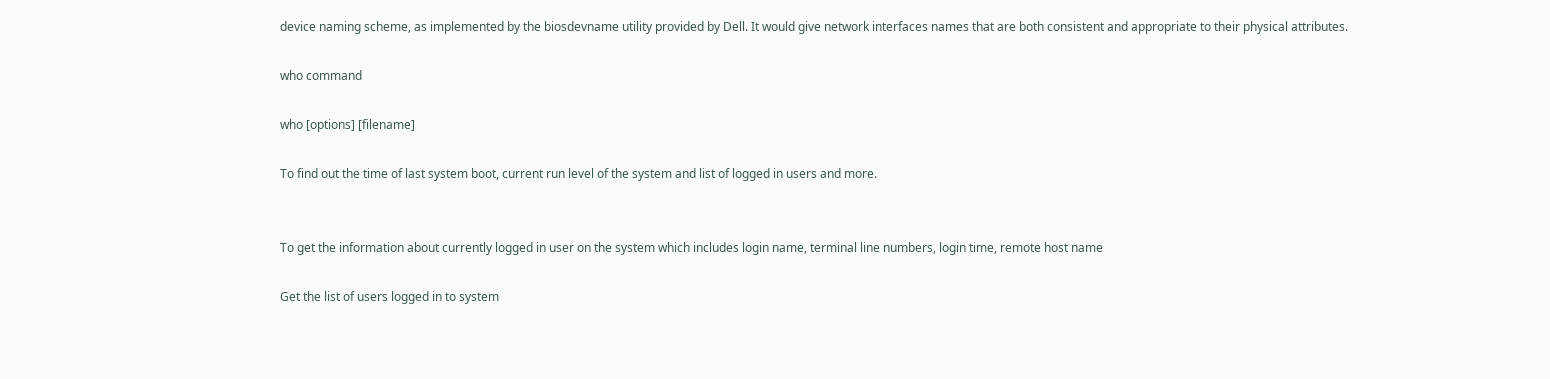device naming scheme, as implemented by the biosdevname utility provided by Dell. It would give network interfaces names that are both consistent and appropriate to their physical attributes.

who command

who [options] [filename]

To find out the time of last system boot, current run level of the system and list of logged in users and more.


To get the information about currently logged in user on the system which includes login name, terminal line numbers, login time, remote host name

Get the list of users logged in to system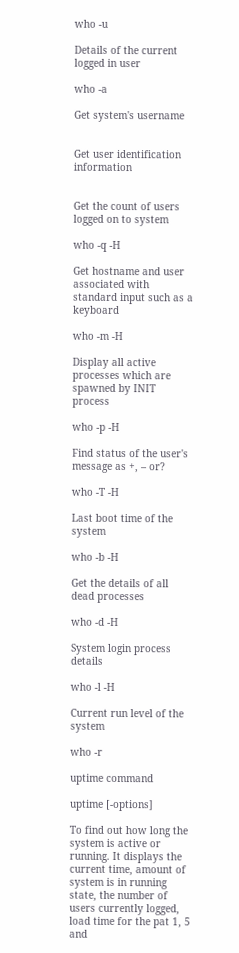who -u

Details of the current logged in user

who -a

Get system's username


Get user identification information


Get the count of users logged on to system

who -q -H

Get hostname and user associated with standard input such as a keyboard

who -m -H

Display all active processes which are spawned by INIT process

who -p -H

Find status of the user's message as +, – or?

who -T -H

Last boot time of the system

who -b -H

Get the details of all dead processes

who -d -H

System login process details

who -l -H

Current run level of the system

who -r

uptime command

uptime [-options]

To find out how long the system is active or running. It displays the current time, amount of system is in running state, the number of users currently logged, load time for the pat 1, 5 and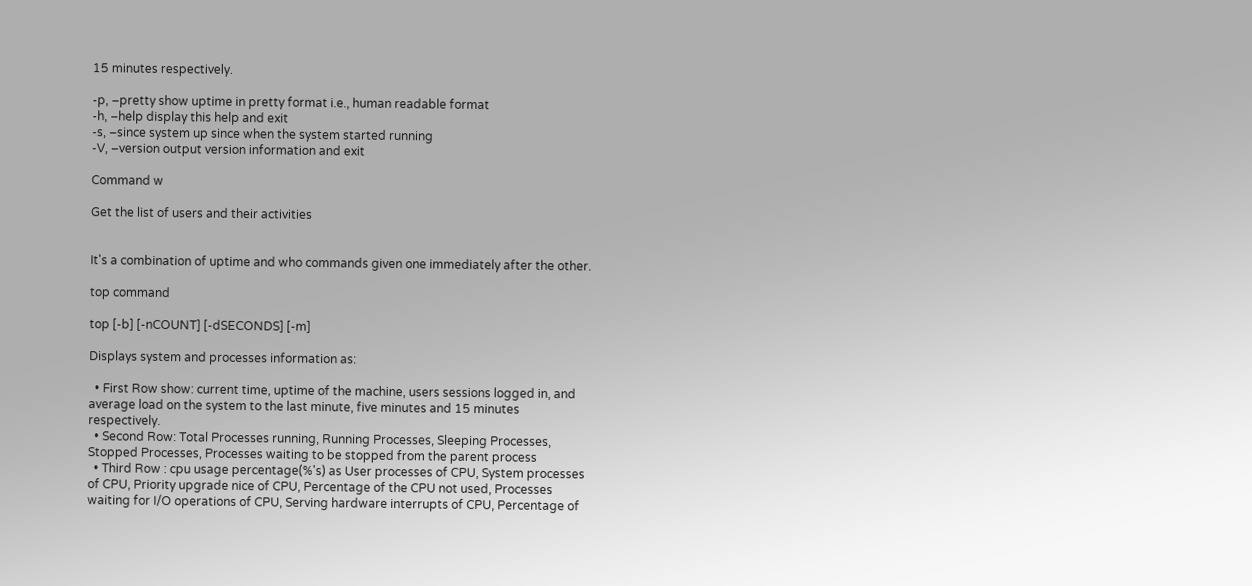15 minutes respectively.

-p, –pretty show uptime in pretty format i.e., human readable format
-h, –help display this help and exit
-s, –since system up since when the system started running
-V, –version output version information and exit

Command w

Get the list of users and their activities


It's a combination of uptime and who commands given one immediately after the other.

top command

top [-b] [-nCOUNT] [-dSECONDS] [-m]

Displays system and processes information as:

  • First Row show: current time, uptime of the machine, users sessions logged in, and average load on the system to the last minute, five minutes and 15 minutes respectively.
  • Second Row: Total Processes running, Running Processes, Sleeping Processes, Stopped Processes, Processes waiting to be stopped from the parent process
  • Third Row : cpu usage percentage(%'s) as User processes of CPU, System processes of CPU, Priority upgrade nice of CPU, Percentage of the CPU not used, Processes waiting for I/O operations of CPU, Serving hardware interrupts of CPU, Percentage of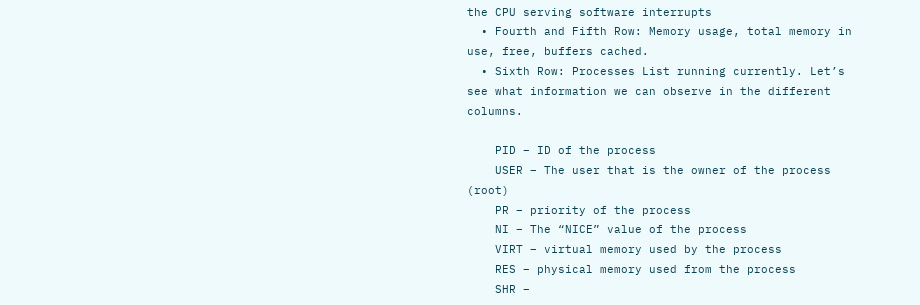the CPU serving software interrupts
  • Fourth and Fifth Row: Memory usage, total memory in use, free, buffers cached.
  • Sixth Row: Processes List running currently. Let’s see what information we can observe in the different columns.

    PID – ID of the process
    USER – The user that is the owner of the process (root)
    PR – priority of the process
    NI – The “NICE” value of the process
    VIRT – virtual memory used by the process
    RES – physical memory used from the process
    SHR –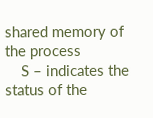shared memory of the process
    S – indicates the status of the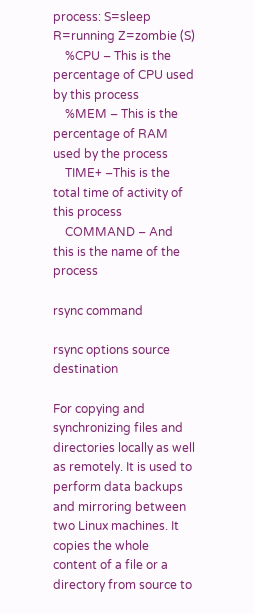process: S=sleep R=running Z=zombie (S)
    %CPU – This is the percentage of CPU used by this process
    %MEM – This is the percentage of RAM used by the process
    TIME+ –This is the total time of activity of this process
    COMMAND – And this is the name of the process

rsync command

rsync options source destination

For copying and synchronizing files and directories locally as well as remotely. It is used to perform data backups and mirroring between two Linux machines. It copies the whole content of a file or a directory from source to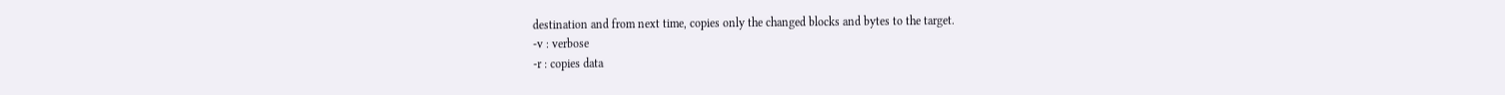destination and from next time, copies only the changed blocks and bytes to the target.
-v : verbose
-r : copies data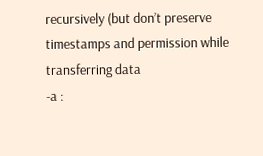recursively (but don’t preserve timestamps and permission while transferring data
-a :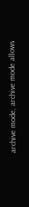archive mode, archive mode allows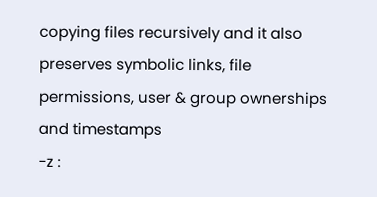copying files recursively and it also preserves symbolic links, file permissions, user & group ownerships and timestamps
-z :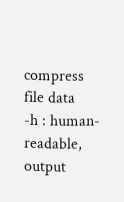compress file data
-h : human-readable, output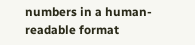numbers in a human-readable format